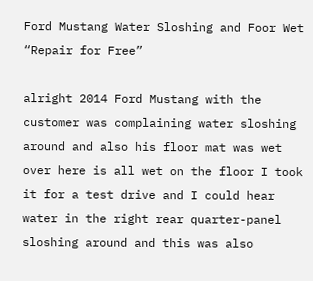Ford Mustang Water Sloshing and Foor Wet “Repair for Free”

alright 2014 Ford Mustang with the customer was complaining water sloshing around and also his floor mat was wet over here is all wet on the floor I took it for a test drive and I could hear water in the right rear quarter-panel sloshing around and this was also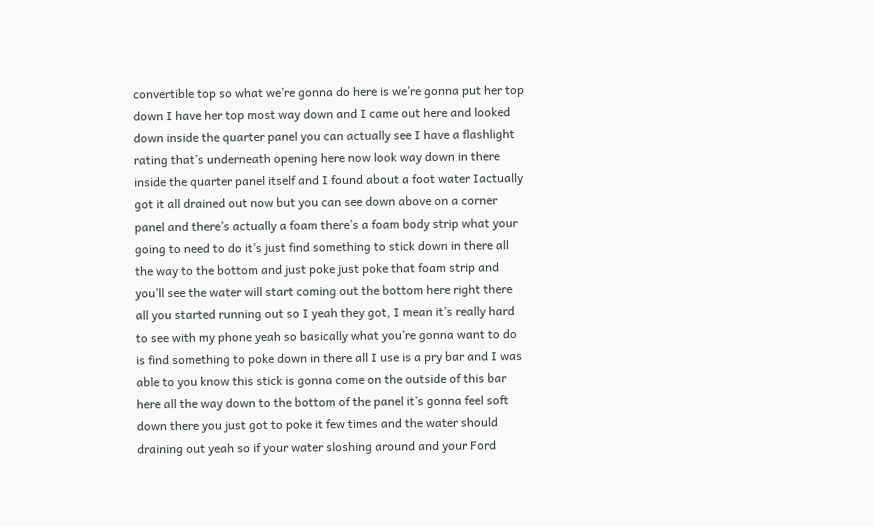convertible top so what we’re gonna do here is we’re gonna put her top down I have her top most way down and I came out here and looked down inside the quarter panel you can actually see I have a flashlight rating that’s underneath opening here now look way down in there inside the quarter panel itself and I found about a foot water Iactually got it all drained out now but you can see down above on a corner panel and there’s actually a foam there’s a foam body strip what your going to need to do it’s just find something to stick down in there all the way to the bottom and just poke just poke that foam strip and you’ll see the water will start coming out the bottom here right there all you started running out so I yeah they got, I mean it’s really hard to see with my phone yeah so basically what you’re gonna want to do is find something to poke down in there all I use is a pry bar and I was able to you know this stick is gonna come on the outside of this bar here all the way down to the bottom of the panel it’s gonna feel soft down there you just got to poke it few times and the water should draining out yeah so if your water sloshing around and your Ford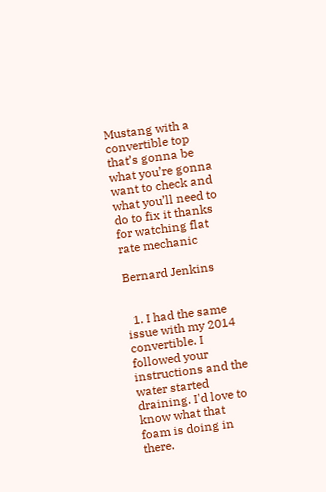Mustang with a convertible top that’s gonna be what you’re gonna want to check and what you’ll need to do to fix it thanks for watching flat rate mechanic

Bernard Jenkins


  1. I had the same issue with my 2014 convertible. I followed your instructions and the water started draining. I'd love to know what that foam is doing in there.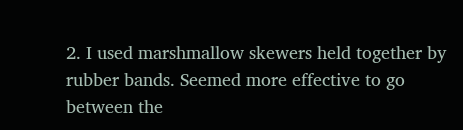2. I used marshmallow skewers held together by rubber bands. Seemed more effective to go between the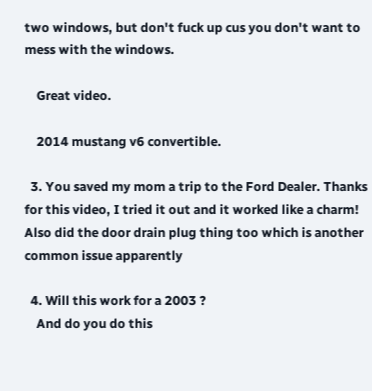two windows, but don't fuck up cus you don't want to mess with the windows.

    Great video.

    2014 mustang v6 convertible.

  3. You saved my mom a trip to the Ford Dealer. Thanks for this video, I tried it out and it worked like a charm! Also did the door drain plug thing too which is another common issue apparently

  4. Will this work for a 2003 ?
    And do you do this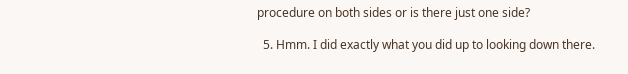procedure on both sides or is there just one side?

  5. Hmm. I did exactly what you did up to looking down there.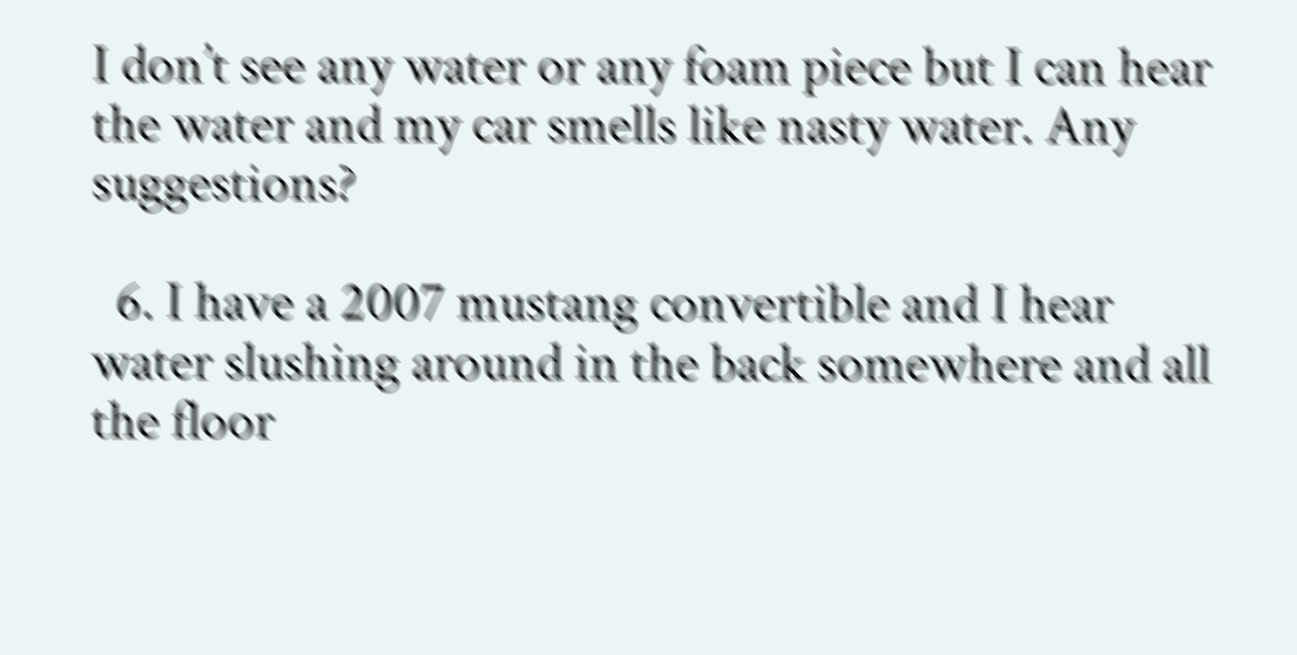I don’t see any water or any foam piece but I can hear the water and my car smells like nasty water. Any suggestions?

  6. I have a 2007 mustang convertible and I hear water slushing around in the back somewhere and all the floor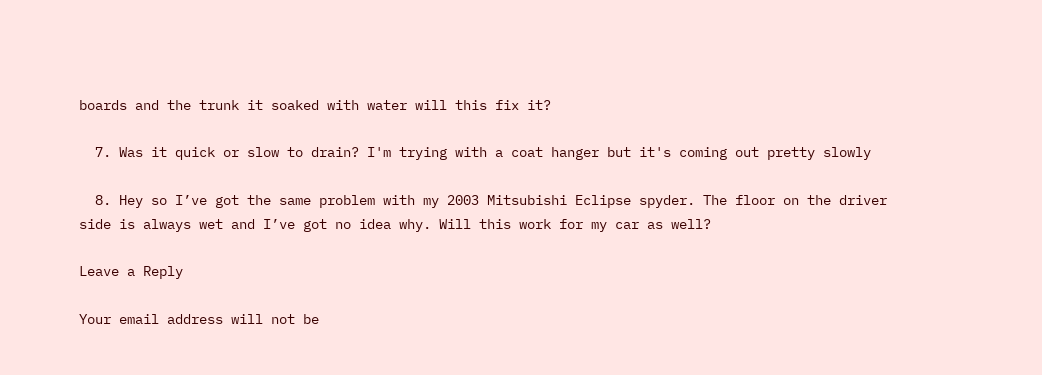boards and the trunk it soaked with water will this fix it?

  7. Was it quick or slow to drain? I'm trying with a coat hanger but it's coming out pretty slowly

  8. Hey so I’ve got the same problem with my 2003 Mitsubishi Eclipse spyder. The floor on the driver side is always wet and I’ve got no idea why. Will this work for my car as well?

Leave a Reply

Your email address will not be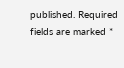published. Required fields are marked *